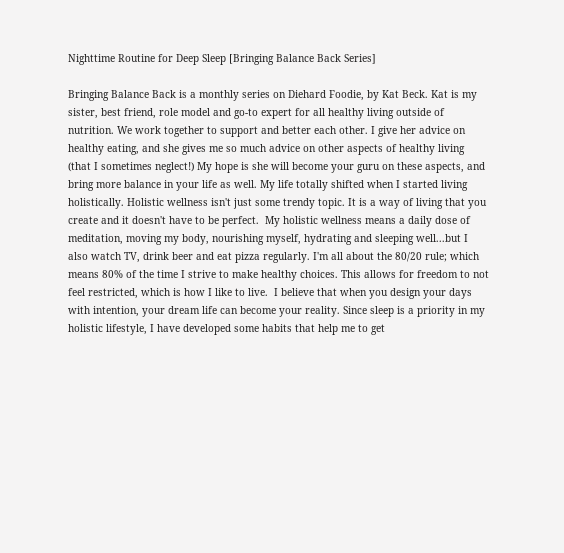Nighttime Routine for Deep Sleep [Bringing Balance Back Series]

Bringing Balance Back is a monthly series on Diehard Foodie, by Kat Beck. Kat is my sister, best friend, role model and go-to expert for all healthy living outside of nutrition. We work together to support and better each other. I give her advice on healthy eating, and she gives me so much advice on other aspects of healthy living (that I sometimes neglect!) My hope is she will become your guru on these aspects, and bring more balance in your life as well. My life totally shifted when I started living holistically. Holistic wellness isn't just some trendy topic. It is a way of living that you create and it doesn't have to be perfect.  My holistic wellness means a daily dose of meditation, moving my body, nourishing myself, hydrating and sleeping well...but I also watch TV, drink beer and eat pizza regularly. I'm all about the 80/20 rule; which means 80% of the time I strive to make healthy choices. This allows for freedom to not feel restricted, which is how I like to live.  I believe that when you design your days with intention, your dream life can become your reality. Since sleep is a priority in my holistic lifestyle, I have developed some habits that help me to get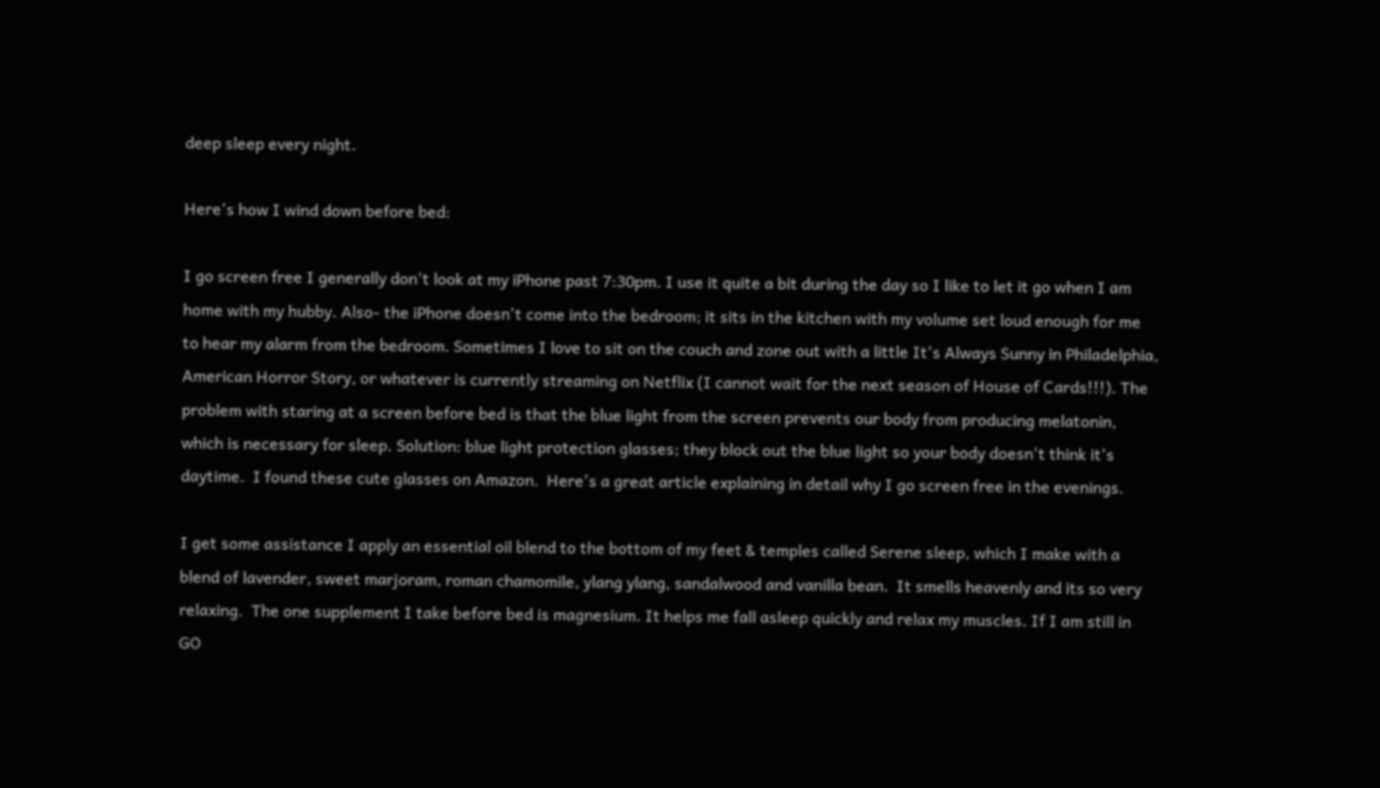deep sleep every night.

Here's how I wind down before bed:

I go screen free I generally don't look at my iPhone past 7:30pm. I use it quite a bit during the day so I like to let it go when I am home with my hubby. Also- the iPhone doesn't come into the bedroom; it sits in the kitchen with my volume set loud enough for me to hear my alarm from the bedroom. Sometimes I love to sit on the couch and zone out with a little It's Always Sunny in Philadelphia, American Horror Story, or whatever is currently streaming on Netflix (I cannot wait for the next season of House of Cards!!!). The problem with staring at a screen before bed is that the blue light from the screen prevents our body from producing melatonin, which is necessary for sleep. Solution: blue light protection glasses; they block out the blue light so your body doesn't think it's daytime.  I found these cute glasses on Amazon.  Here's a great article explaining in detail why I go screen free in the evenings.

I get some assistance I apply an essential oil blend to the bottom of my feet & temples called Serene sleep, which I make with a blend of lavender, sweet marjoram, roman chamomile, ylang ylang, sandalwood and vanilla bean.  It smells heavenly and its so very relaxing.  The one supplement I take before bed is magnesium. It helps me fall asleep quickly and relax my muscles. If I am still in GO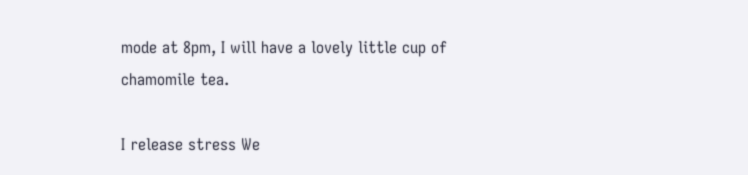mode at 8pm, I will have a lovely little cup of chamomile tea.

I release stress We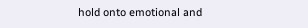hold onto emotional and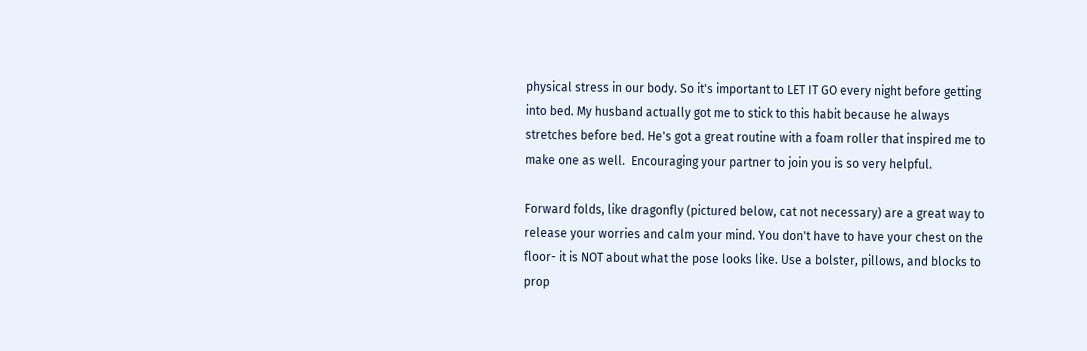physical stress in our body. So it's important to LET IT GO every night before getting into bed. My husband actually got me to stick to this habit because he always stretches before bed. He's got a great routine with a foam roller that inspired me to make one as well.  Encouraging your partner to join you is so very helpful.

Forward folds, like dragonfly (pictured below, cat not necessary) are a great way to release your worries and calm your mind. You don't have to have your chest on the floor- it is NOT about what the pose looks like. Use a bolster, pillows, and blocks to prop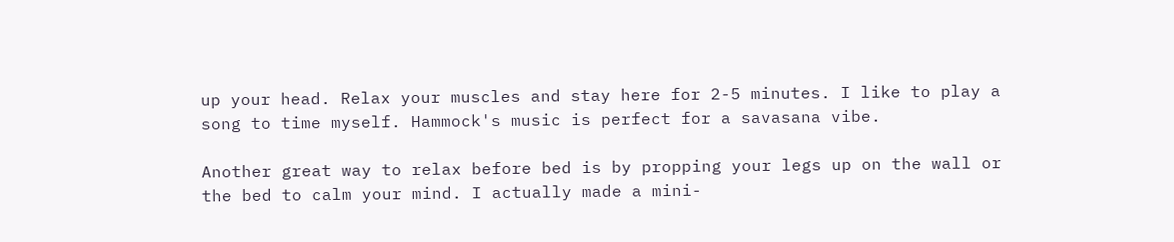up your head. Relax your muscles and stay here for 2-5 minutes. I like to play a song to time myself. Hammock's music is perfect for a savasana vibe.

Another great way to relax before bed is by propping your legs up on the wall or the bed to calm your mind. I actually made a mini-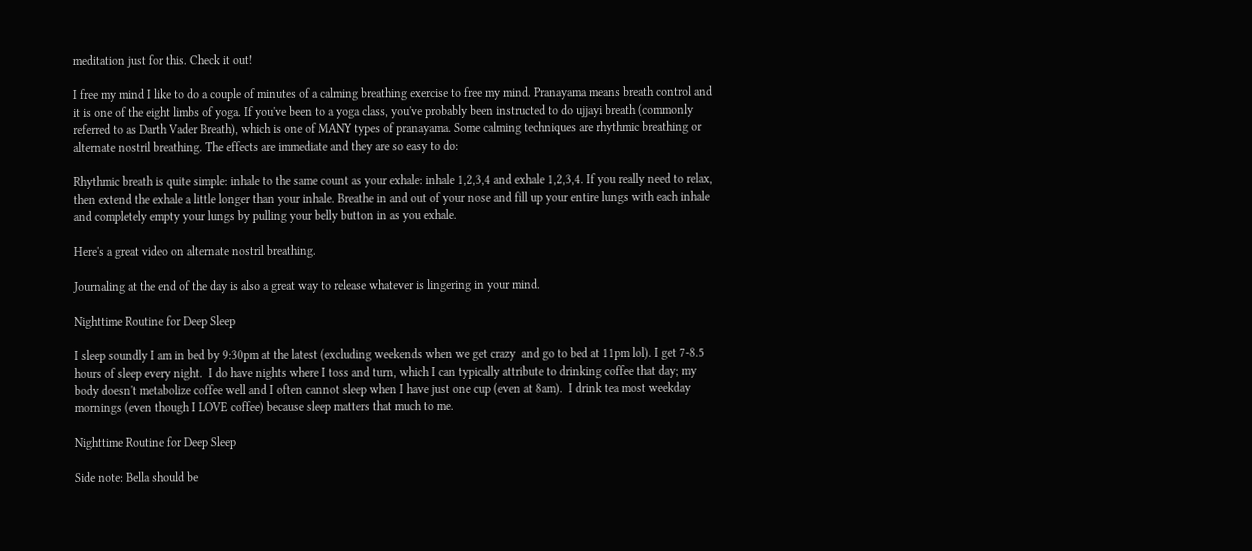meditation just for this. Check it out!

I free my mind I like to do a couple of minutes of a calming breathing exercise to free my mind. Pranayama means breath control and it is one of the eight limbs of yoga. If you've been to a yoga class, you've probably been instructed to do ujjayi breath (commonly referred to as Darth Vader Breath), which is one of MANY types of pranayama. Some calming techniques are rhythmic breathing or alternate nostril breathing. The effects are immediate and they are so easy to do:

Rhythmic breath is quite simple: inhale to the same count as your exhale: inhale 1,2,3,4 and exhale 1,2,3,4. If you really need to relax, then extend the exhale a little longer than your inhale. Breathe in and out of your nose and fill up your entire lungs with each inhale and completely empty your lungs by pulling your belly button in as you exhale.

Here's a great video on alternate nostril breathing.

Journaling at the end of the day is also a great way to release whatever is lingering in your mind.

Nighttime Routine for Deep Sleep

I sleep soundly I am in bed by 9:30pm at the latest (excluding weekends when we get crazy  and go to bed at 11pm lol). I get 7-8.5 hours of sleep every night.  I do have nights where I toss and turn, which I can typically attribute to drinking coffee that day; my body doesn't metabolize coffee well and I often cannot sleep when I have just one cup (even at 8am).  I drink tea most weekday mornings (even though I LOVE coffee) because sleep matters that much to me.

Nighttime Routine for Deep Sleep

Side note: Bella should be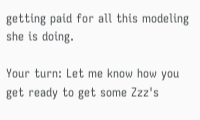getting paid for all this modeling she is doing.

Your turn: Let me know how you get ready to get some Zzz's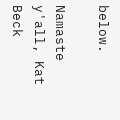below.

Namaste y'all, Kat Beck